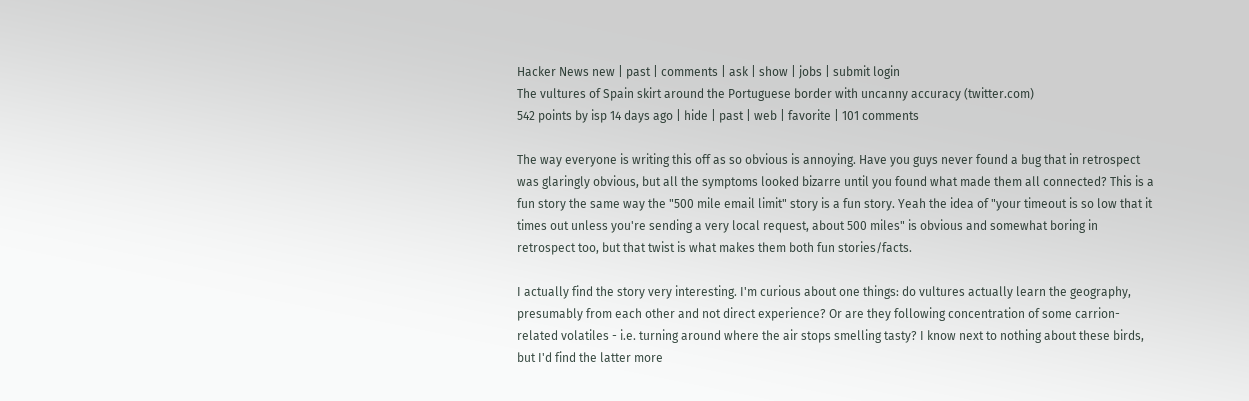Hacker News new | past | comments | ask | show | jobs | submit login
The vultures of Spain skirt around the Portuguese border with uncanny accuracy (twitter.com)
542 points by isp 14 days ago | hide | past | web | favorite | 101 comments

The way everyone is writing this off as so obvious is annoying. Have you guys never found a bug that in retrospect was glaringly obvious, but all the symptoms looked bizarre until you found what made them all connected? This is a fun story the same way the "500 mile email limit" story is a fun story. Yeah the idea of "your timeout is so low that it times out unless you're sending a very local request, about 500 miles" is obvious and somewhat boring in retrospect too, but that twist is what makes them both fun stories/facts.

I actually find the story very interesting. I'm curious about one things: do vultures actually learn the geography, presumably from each other and not direct experience? Or are they following concentration of some carrion-related volatiles - i.e. turning around where the air stops smelling tasty? I know next to nothing about these birds, but I'd find the latter more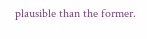plausible than the former.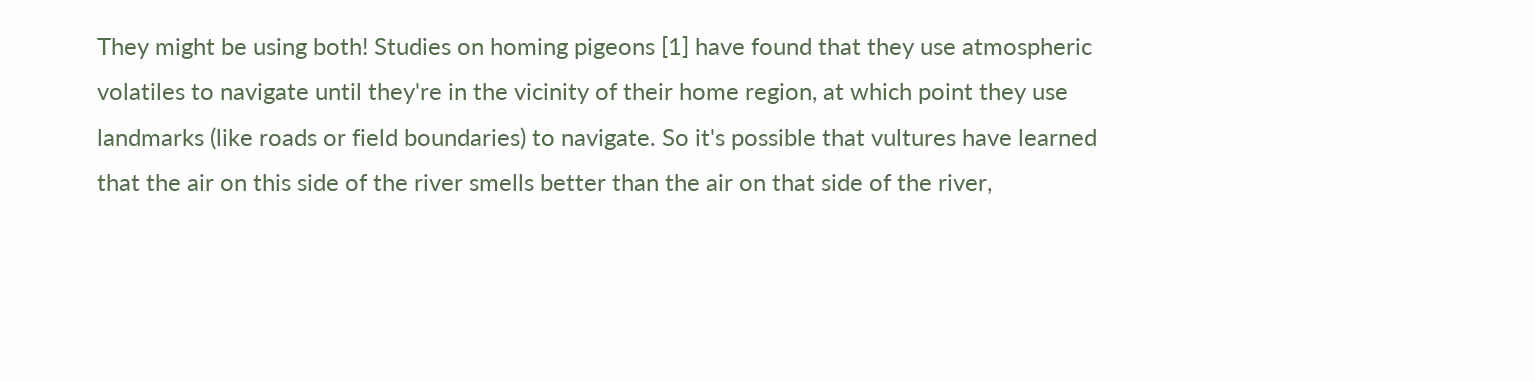They might be using both! Studies on homing pigeons [1] have found that they use atmospheric volatiles to navigate until they're in the vicinity of their home region, at which point they use landmarks (like roads or field boundaries) to navigate. So it's possible that vultures have learned that the air on this side of the river smells better than the air on that side of the river,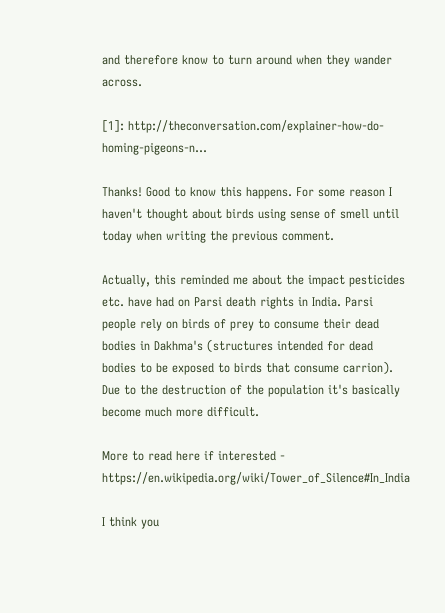and therefore know to turn around when they wander across.

[1]: http://theconversation.com/explainer-how-do-homing-pigeons-n...

Thanks! Good to know this happens. For some reason I haven't thought about birds using sense of smell until today when writing the previous comment.

Actually, this reminded me about the impact pesticides etc. have had on Parsi death rights in India. Parsi people rely on birds of prey to consume their dead bodies in Dakhma's (structures intended for dead bodies to be exposed to birds that consume carrion). Due to the destruction of the population it's basically become much more difficult.

More to read here if interested - https://en.wikipedia.org/wiki/Tower_of_Silence#In_India

I think you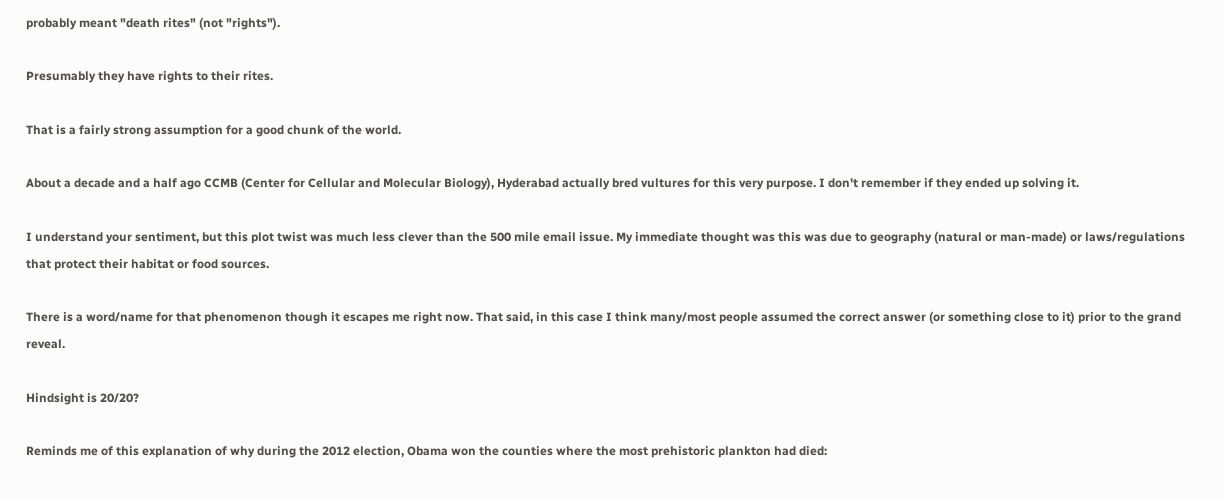probably meant "death rites" (not "rights").

Presumably they have rights to their rites.

That is a fairly strong assumption for a good chunk of the world.

About a decade and a half ago CCMB (Center for Cellular and Molecular Biology), Hyderabad actually bred vultures for this very purpose. I don't remember if they ended up solving it.

I understand your sentiment, but this plot twist was much less clever than the 500 mile email issue. My immediate thought was this was due to geography (natural or man-made) or laws/regulations that protect their habitat or food sources.

There is a word/name for that phenomenon though it escapes me right now. That said, in this case I think many/most people assumed the correct answer (or something close to it) prior to the grand reveal.

Hindsight is 20/20?

Reminds me of this explanation of why during the 2012 election, Obama won the counties where the most prehistoric plankton had died: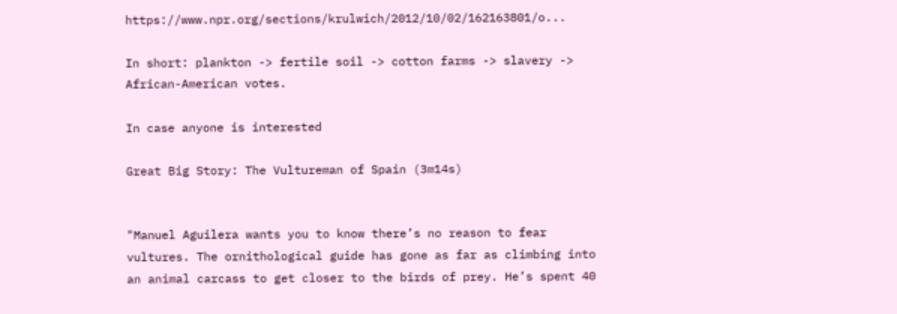https://www.npr.org/sections/krulwich/2012/10/02/162163801/o...

In short: plankton -> fertile soil -> cotton farms -> slavery -> African-American votes.

In case anyone is interested

Great Big Story: The Vultureman of Spain (3m14s)


"Manuel Aguilera wants you to know there’s no reason to fear vultures. The ornithological guide has gone as far as climbing into an animal carcass to get closer to the birds of prey. He’s spent 40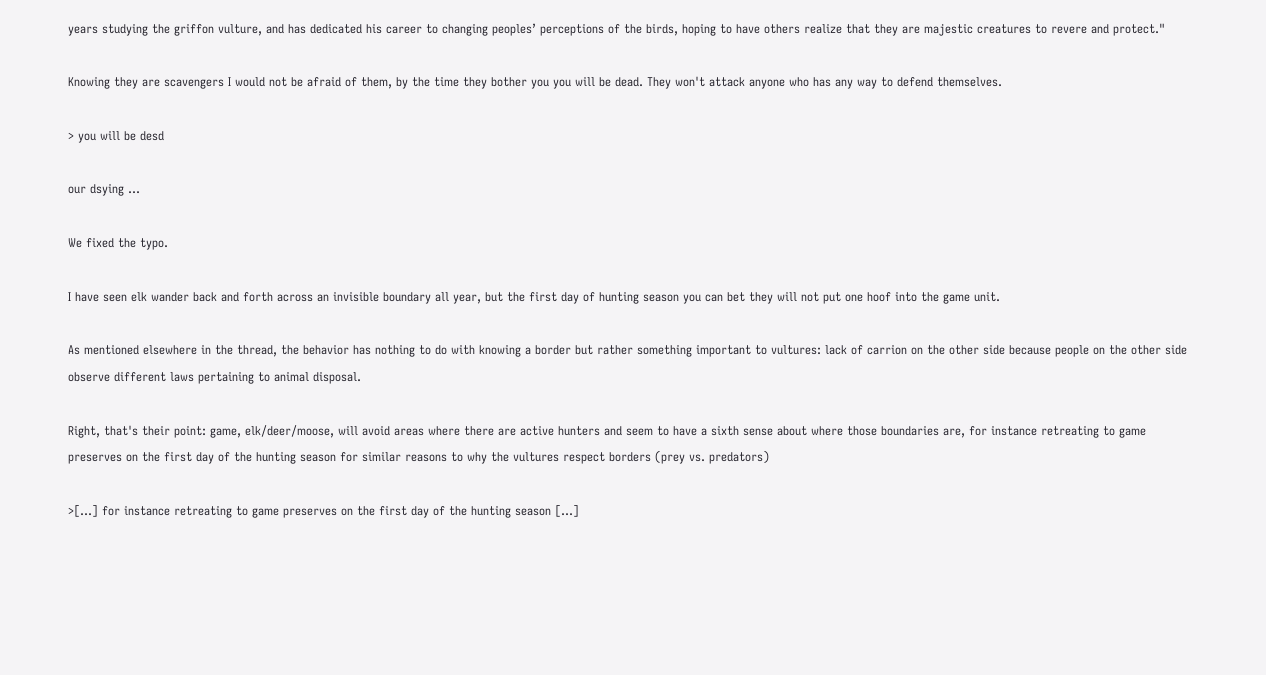years studying the griffon vulture, and has dedicated his career to changing peoples’ perceptions of the birds, hoping to have others realize that they are majestic creatures to revere and protect."

Knowing they are scavengers I would not be afraid of them, by the time they bother you you will be dead. They won't attack anyone who has any way to defend themselves.

> you will be desd

our dsying …

We fixed the typo.

I have seen elk wander back and forth across an invisible boundary all year, but the first day of hunting season you can bet they will not put one hoof into the game unit.

As mentioned elsewhere in the thread, the behavior has nothing to do with knowing a border but rather something important to vultures: lack of carrion on the other side because people on the other side observe different laws pertaining to animal disposal.

Right, that's their point: game, elk/deer/moose, will avoid areas where there are active hunters and seem to have a sixth sense about where those boundaries are, for instance retreating to game preserves on the first day of the hunting season for similar reasons to why the vultures respect borders (prey vs. predators)

>[...] for instance retreating to game preserves on the first day of the hunting season [...]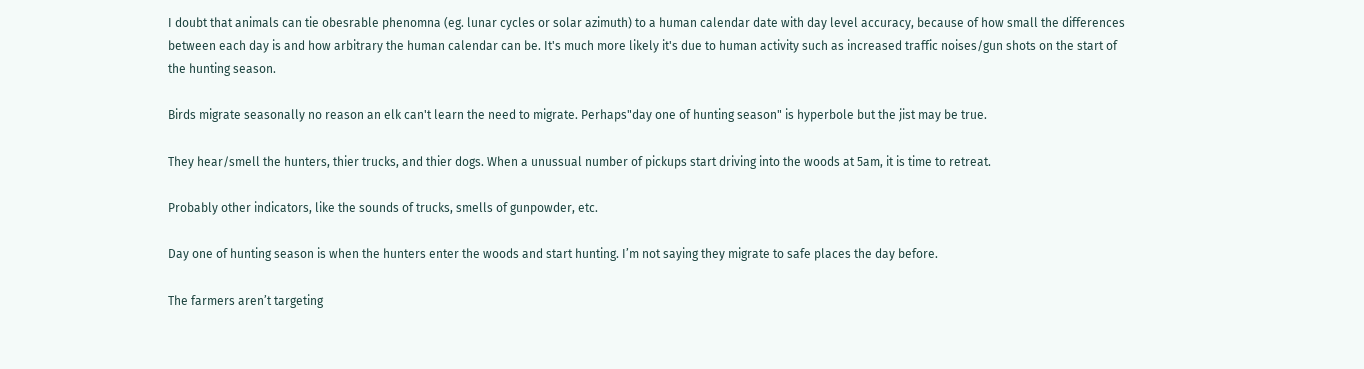I doubt that animals can tie obesrable phenomna (eg. lunar cycles or solar azimuth) to a human calendar date with day level accuracy, because of how small the differences between each day is and how arbitrary the human calendar can be. It's much more likely it's due to human activity such as increased traffic noises/gun shots on the start of the hunting season.

Birds migrate seasonally no reason an elk can't learn the need to migrate. Perhaps"day one of hunting season" is hyperbole but the jist may be true.

They hear/smell the hunters, thier trucks, and thier dogs. When a unussual number of pickups start driving into the woods at 5am, it is time to retreat.

Probably other indicators, like the sounds of trucks, smells of gunpowder, etc.

Day one of hunting season is when the hunters enter the woods and start hunting. I’m not saying they migrate to safe places the day before.

The farmers aren’t targeting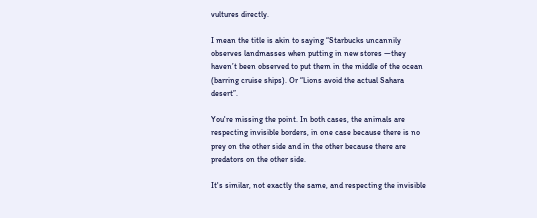vultures directly.

I mean the title is akin to saying “Starbucks uncannily observes landmasses when putting in new stores —they haven’t been observed to put them in the middle of the ocean (barring cruise ships). Or “Lions avoid the actual Sahara desert”.

You're missing the point. In both cases, the animals are respecting invisible borders, in one case because there is no prey on the other side and in the other because there are predators on the other side.

It's similar, not exactly the same, and respecting the invisible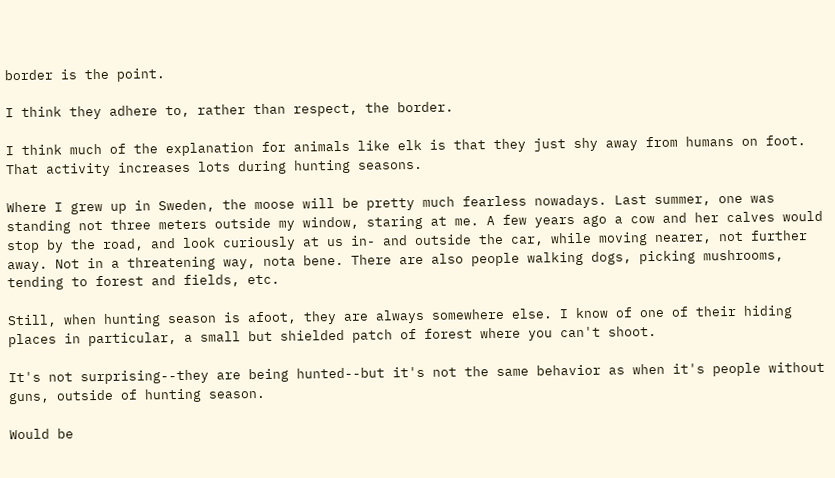border is the point.

I think they adhere to, rather than respect, the border.

I think much of the explanation for animals like elk is that they just shy away from humans on foot. That activity increases lots during hunting seasons.

Where I grew up in Sweden, the moose will be pretty much fearless nowadays. Last summer, one was standing not three meters outside my window, staring at me. A few years ago a cow and her calves would stop by the road, and look curiously at us in- and outside the car, while moving nearer, not further away. Not in a threatening way, nota bene. There are also people walking dogs, picking mushrooms, tending to forest and fields, etc.

Still, when hunting season is afoot, they are always somewhere else. I know of one of their hiding places in particular, a small but shielded patch of forest where you can't shoot.

It's not surprising--they are being hunted--but it's not the same behavior as when it's people without guns, outside of hunting season.

Would be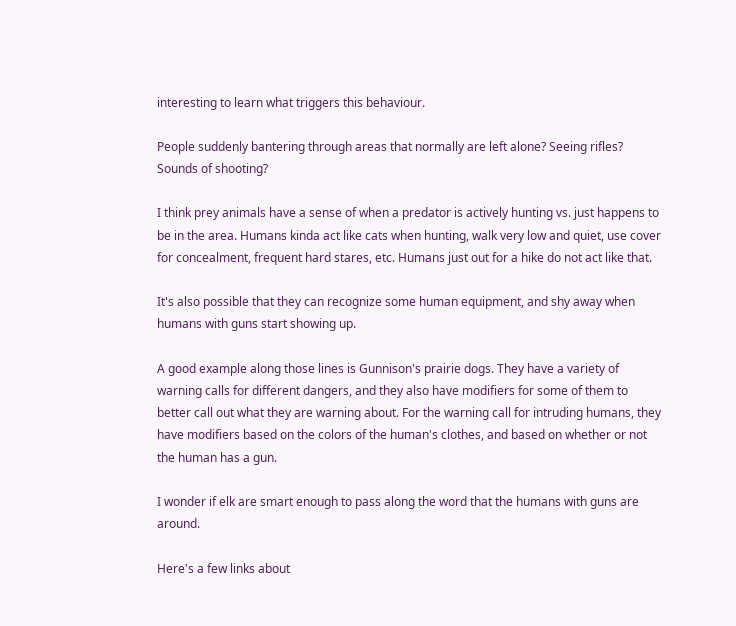interesting to learn what triggers this behaviour.

People suddenly bantering through areas that normally are left alone? Seeing rifles? Sounds of shooting?

I think prey animals have a sense of when a predator is actively hunting vs. just happens to be in the area. Humans kinda act like cats when hunting, walk very low and quiet, use cover for concealment, frequent hard stares, etc. Humans just out for a hike do not act like that.

It's also possible that they can recognize some human equipment, and shy away when humans with guns start showing up.

A good example along those lines is Gunnison's prairie dogs. They have a variety of warning calls for different dangers, and they also have modifiers for some of them to better call out what they are warning about. For the warning call for intruding humans, they have modifiers based on the colors of the human's clothes, and based on whether or not the human has a gun.

I wonder if elk are smart enough to pass along the word that the humans with guns are around.

Here's a few links about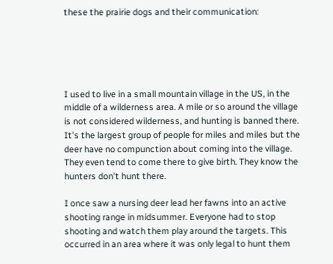these the prairie dogs and their communication:





I used to live in a small mountain village in the US, in the middle of a wilderness area. A mile or so around the village is not considered wilderness, and hunting is banned there. It's the largest group of people for miles and miles but the deer have no compunction about coming into the village. They even tend to come there to give birth. They know the hunters don't hunt there.

I once saw a nursing deer lead her fawns into an active shooting range in midsummer. Everyone had to stop shooting and watch them play around the targets. This occurred in an area where it was only legal to hunt them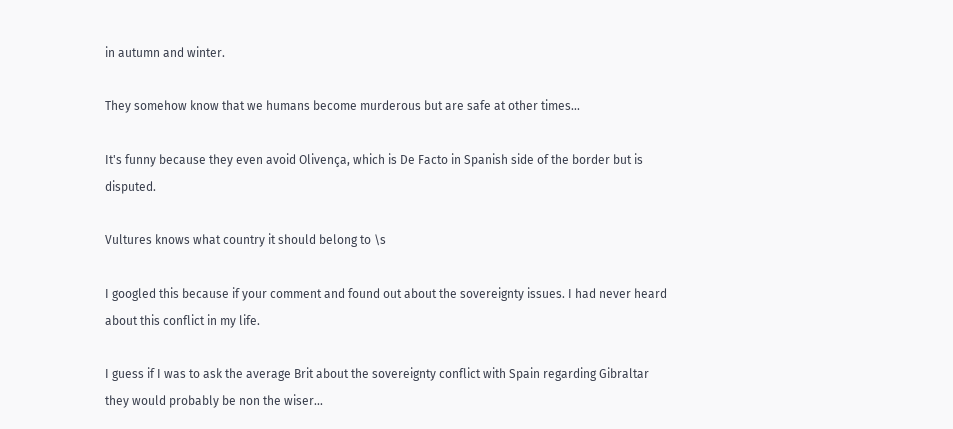in autumn and winter.

They somehow know that we humans become murderous but are safe at other times...

It's funny because they even avoid Olivença, which is De Facto in Spanish side of the border but is disputed.

Vultures knows what country it should belong to \s

I googled this because if your comment and found out about the sovereignty issues. I had never heard about this conflict in my life.

I guess if I was to ask the average Brit about the sovereignty conflict with Spain regarding Gibraltar they would probably be non the wiser...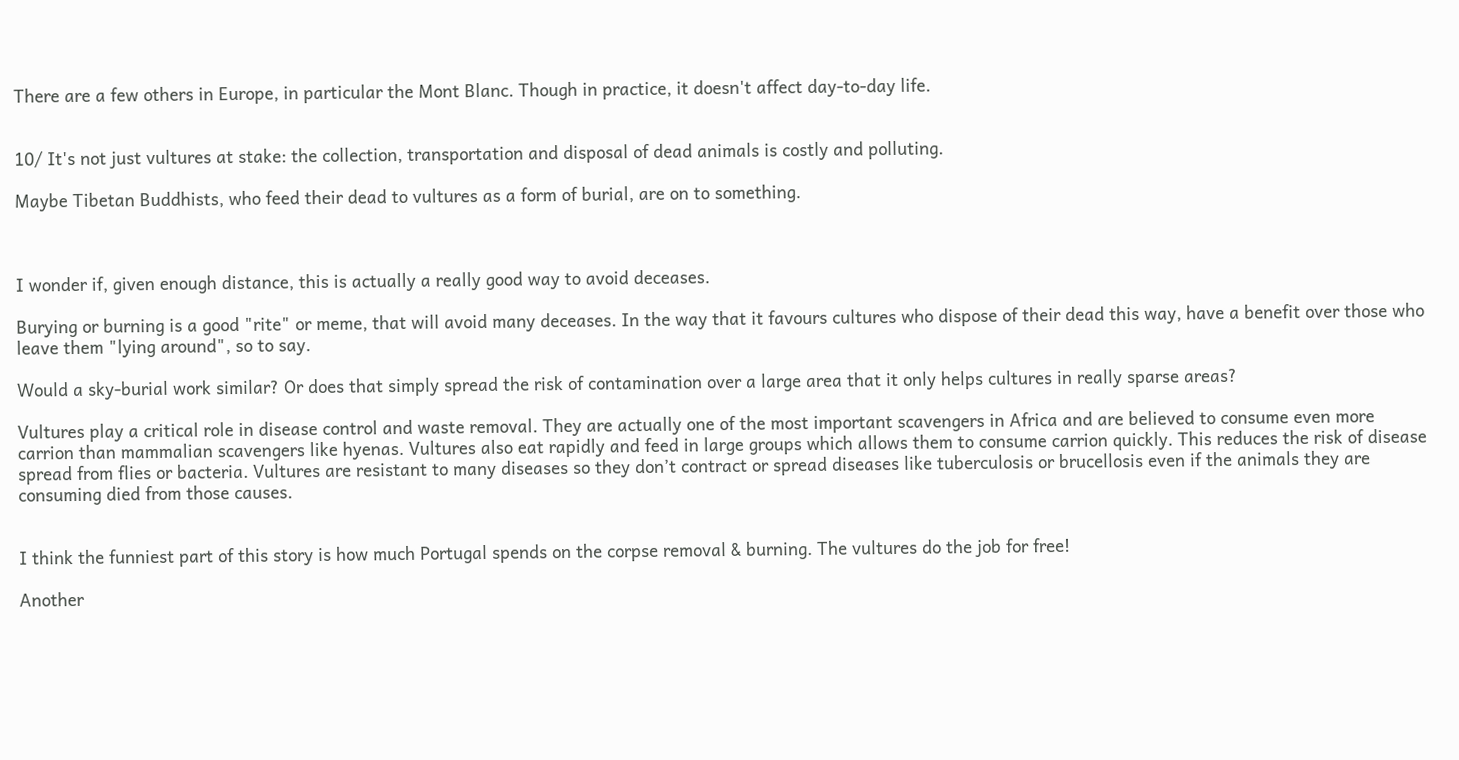There are a few others in Europe, in particular the Mont Blanc. Though in practice, it doesn't affect day-to-day life.


10/ It's not just vultures at stake: the collection, transportation and disposal of dead animals is costly and polluting.

Maybe Tibetan Buddhists, who feed their dead to vultures as a form of burial, are on to something.



I wonder if, given enough distance, this is actually a really good way to avoid deceases.

Burying or burning is a good "rite" or meme, that will avoid many deceases. In the way that it favours cultures who dispose of their dead this way, have a benefit over those who leave them "lying around", so to say.

Would a sky-burial work similar? Or does that simply spread the risk of contamination over a large area that it only helps cultures in really sparse areas?

Vultures play a critical role in disease control and waste removal. They are actually one of the most important scavengers in Africa and are believed to consume even more carrion than mammalian scavengers like hyenas. Vultures also eat rapidly and feed in large groups which allows them to consume carrion quickly. This reduces the risk of disease spread from flies or bacteria. Vultures are resistant to many diseases so they don’t contract or spread diseases like tuberculosis or brucellosis even if the animals they are consuming died from those causes.


I think the funniest part of this story is how much Portugal spends on the corpse removal & burning. The vultures do the job for free!

Another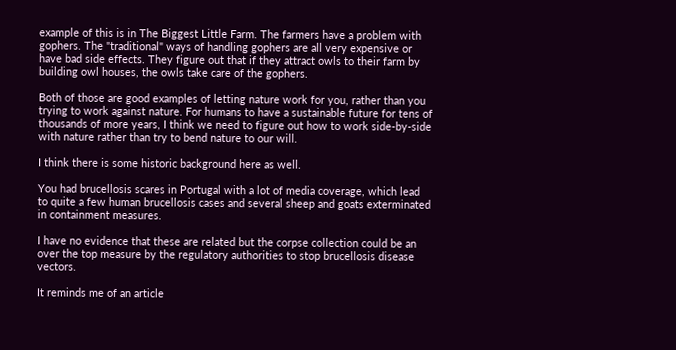example of this is in The Biggest Little Farm. The farmers have a problem with gophers. The "traditional" ways of handling gophers are all very expensive or have bad side effects. They figure out that if they attract owls to their farm by building owl houses, the owls take care of the gophers.

Both of those are good examples of letting nature work for you, rather than you trying to work against nature. For humans to have a sustainable future for tens of thousands of more years, I think we need to figure out how to work side-by-side with nature rather than try to bend nature to our will.

I think there is some historic background here as well.

You had brucellosis scares in Portugal with a lot of media coverage, which lead to quite a few human brucellosis cases and several sheep and goats exterminated in containment measures.

I have no evidence that these are related but the corpse collection could be an over the top measure by the regulatory authorities to stop brucellosis disease vectors.

It reminds me of an article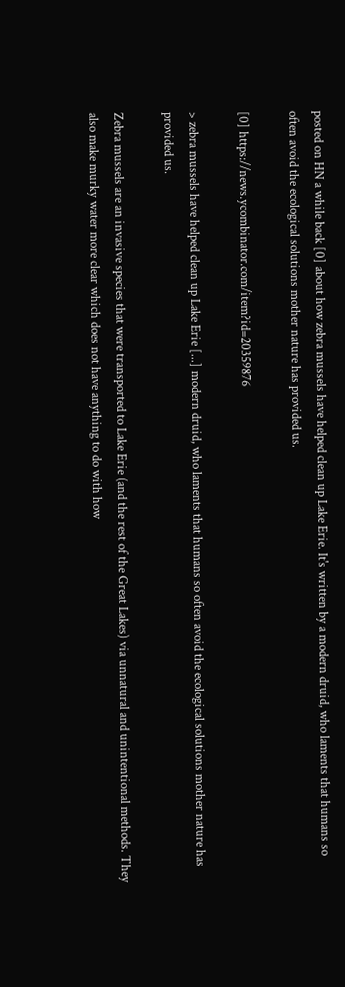posted on HN a while back [0] about how zebra mussels have helped clean up Lake Erie. It's written by a modern druid, who laments that humans so often avoid the ecological solutions mother nature has provided us.

[0] https://news.ycombinator.com/item?id=20359876

> zebra mussels have helped clean up Lake Erie [...] modern druid, who laments that humans so often avoid the ecological solutions mother nature has provided us.

Zebra mussels are an invasive species that were transported to Lake Erie (and the rest of the Great Lakes) via unnatural and unintentional methods. They also make murky water more clear which does not have anything to do with how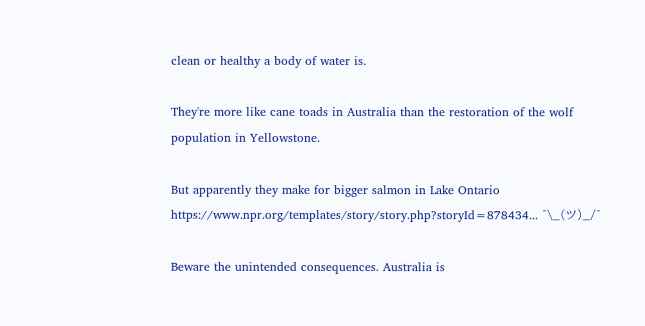clean or healthy a body of water is.

They're more like cane toads in Australia than the restoration of the wolf population in Yellowstone.

But apparently they make for bigger salmon in Lake Ontario https://www.npr.org/templates/story/story.php?storyId=878434... ¯\_(ツ)_/¯

Beware the unintended consequences. Australia is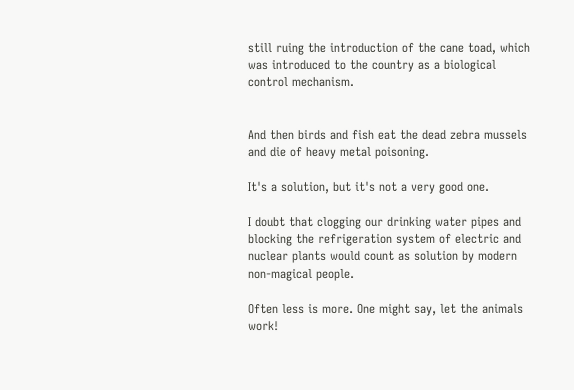still ruing the introduction of the cane toad, which was introduced to the country as a biological control mechanism.


And then birds and fish eat the dead zebra mussels and die of heavy metal poisoning.

It's a solution, but it's not a very good one.

I doubt that clogging our drinking water pipes and blocking the refrigeration system of electric and nuclear plants would count as solution by modern non-magical people.

Often less is more. One might say, let the animals work!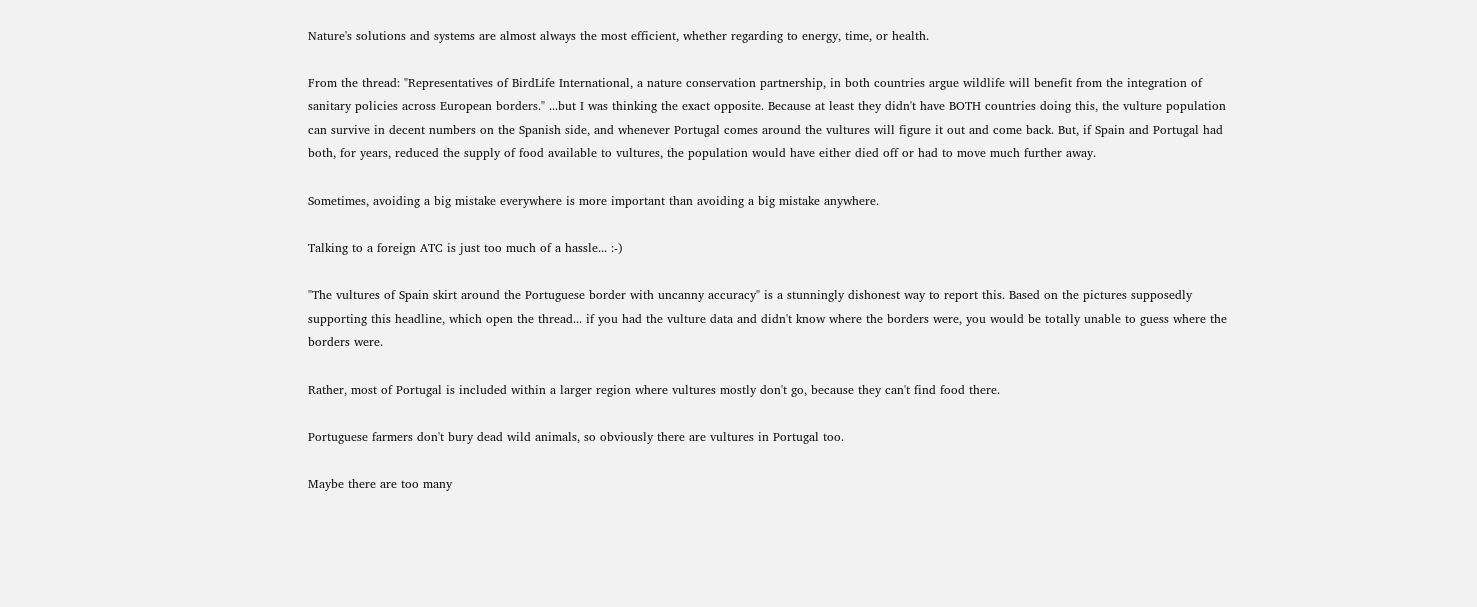Nature's solutions and systems are almost always the most efficient, whether regarding to energy, time, or health.

From the thread: "Representatives of BirdLife International, a nature conservation partnership, in both countries argue wildlife will benefit from the integration of sanitary policies across European borders." ...but I was thinking the exact opposite. Because at least they didn't have BOTH countries doing this, the vulture population can survive in decent numbers on the Spanish side, and whenever Portugal comes around the vultures will figure it out and come back. But, if Spain and Portugal had both, for years, reduced the supply of food available to vultures, the population would have either died off or had to move much further away.

Sometimes, avoiding a big mistake everywhere is more important than avoiding a big mistake anywhere.

Talking to a foreign ATC is just too much of a hassle... :-)

"The vultures of Spain skirt around the Portuguese border with uncanny accuracy" is a stunningly dishonest way to report this. Based on the pictures supposedly supporting this headline, which open the thread... if you had the vulture data and didn't know where the borders were, you would be totally unable to guess where the borders were.

Rather, most of Portugal is included within a larger region where vultures mostly don't go, because they can't find food there.

Portuguese farmers don't bury dead wild animals, so obviously there are vultures in Portugal too.

Maybe there are too many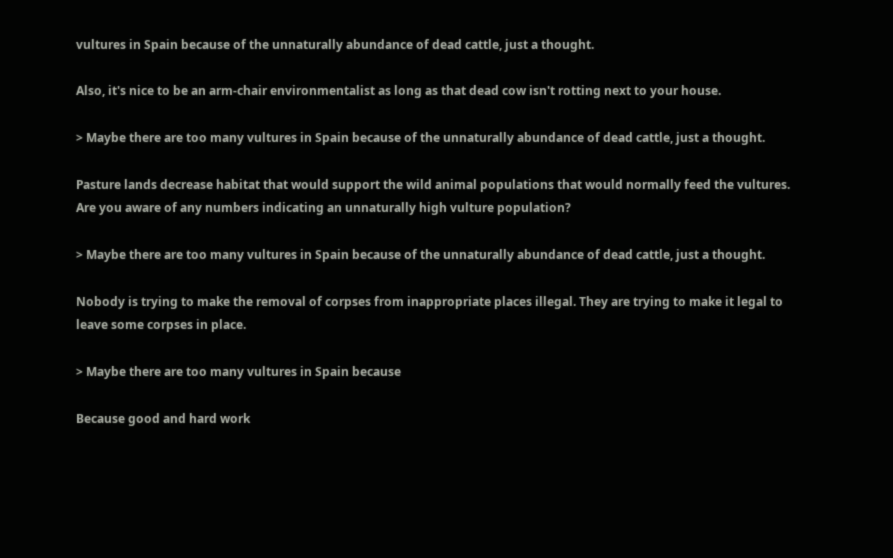vultures in Spain because of the unnaturally abundance of dead cattle, just a thought.

Also, it's nice to be an arm-chair environmentalist as long as that dead cow isn't rotting next to your house.

> Maybe there are too many vultures in Spain because of the unnaturally abundance of dead cattle, just a thought.

Pasture lands decrease habitat that would support the wild animal populations that would normally feed the vultures. Are you aware of any numbers indicating an unnaturally high vulture population?

> Maybe there are too many vultures in Spain because of the unnaturally abundance of dead cattle, just a thought.

Nobody is trying to make the removal of corpses from inappropriate places illegal. They are trying to make it legal to leave some corpses in place.

> Maybe there are too many vultures in Spain because

Because good and hard work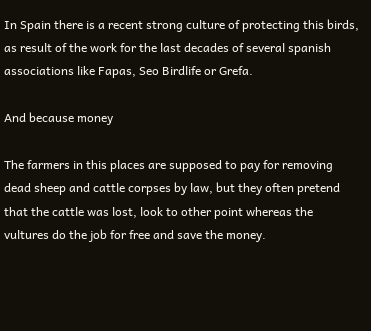In Spain there is a recent strong culture of protecting this birds, as result of the work for the last decades of several spanish associations like Fapas, Seo Birdlife or Grefa.

And because money

The farmers in this places are supposed to pay for removing dead sheep and cattle corpses by law, but they often pretend that the cattle was lost, look to other point whereas the vultures do the job for free and save the money.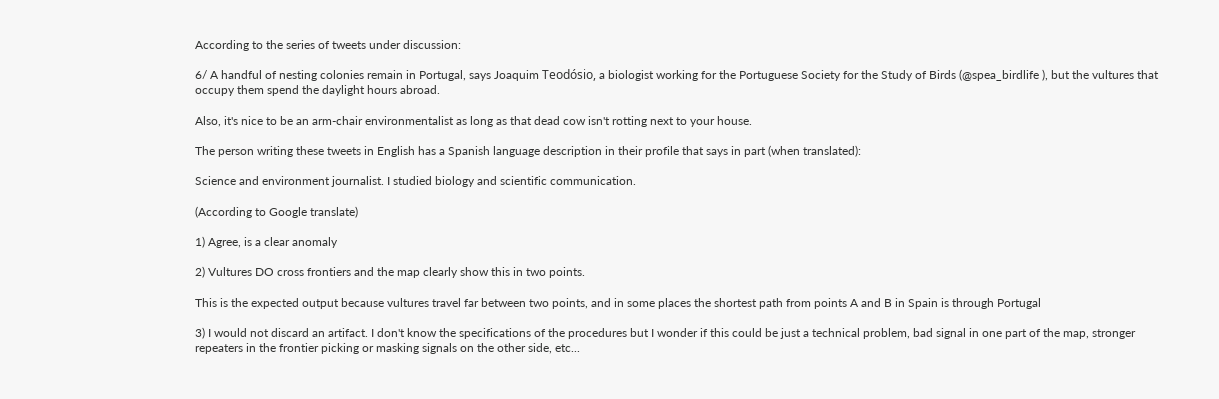According to the series of tweets under discussion:

6/ A handful of nesting colonies remain in Portugal, says Joaquim Teodósio, a biologist working for the Portuguese Society for the Study of Birds (@spea_birdlife ), but the vultures that occupy them spend the daylight hours abroad.

Also, it's nice to be an arm-chair environmentalist as long as that dead cow isn't rotting next to your house.

The person writing these tweets in English has a Spanish language description in their profile that says in part (when translated):

Science and environment journalist. I studied biology and scientific communication.

(According to Google translate)

1) Agree, is a clear anomaly

2) Vultures DO cross frontiers and the map clearly show this in two points.

This is the expected output because vultures travel far between two points, and in some places the shortest path from points A and B in Spain is through Portugal

3) I would not discard an artifact. I don't know the specifications of the procedures but I wonder if this could be just a technical problem, bad signal in one part of the map, stronger repeaters in the frontier picking or masking signals on the other side, etc...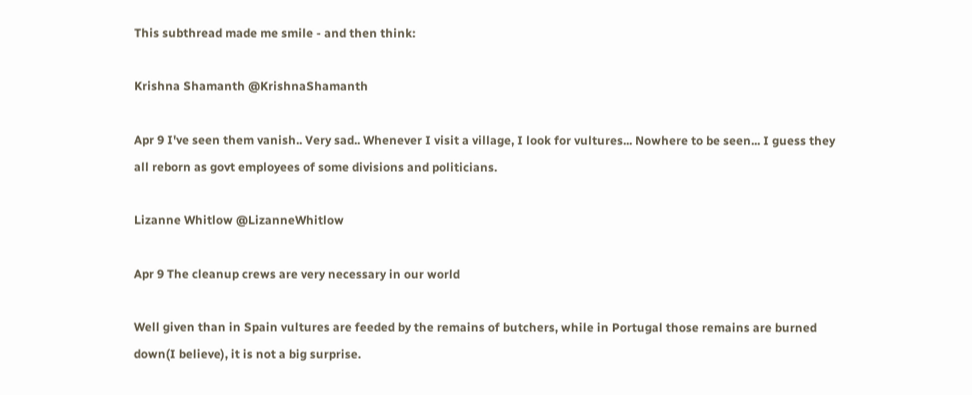This subthread made me smile - and then think:

Krishna Shamanth @KrishnaShamanth

Apr 9 I've seen them vanish.. Very sad.. Whenever I visit a village, I look for vultures... Nowhere to be seen... I guess they all reborn as govt employees of some divisions and politicians.

Lizanne Whitlow @LizanneWhitlow

Apr 9 The cleanup crews are very necessary in our world

Well given than in Spain vultures are feeded by the remains of butchers, while in Portugal those remains are burned down(I believe), it is not a big surprise.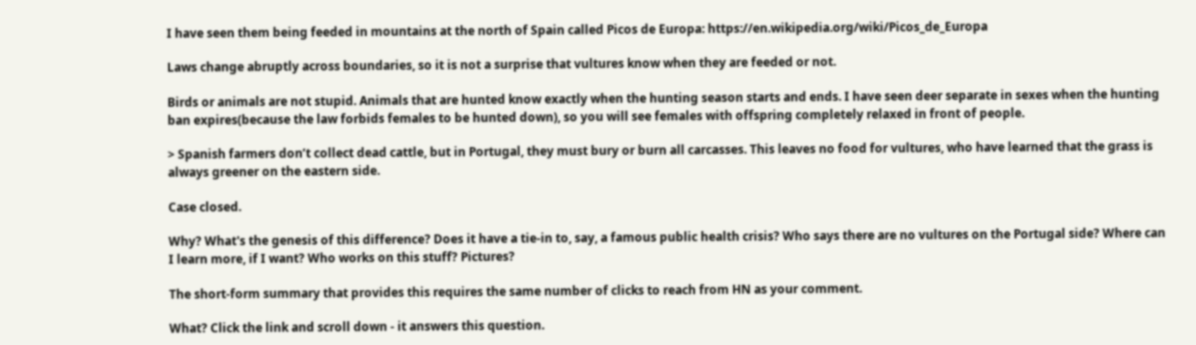I have seen them being feeded in mountains at the north of Spain called Picos de Europa: https://en.wikipedia.org/wiki/Picos_de_Europa

Laws change abruptly across boundaries, so it is not a surprise that vultures know when they are feeded or not.

Birds or animals are not stupid. Animals that are hunted know exactly when the hunting season starts and ends. I have seen deer separate in sexes when the hunting ban expires(because the law forbids females to be hunted down), so you will see females with offspring completely relaxed in front of people.

> Spanish farmers don’t collect dead cattle, but in Portugal, they must bury or burn all carcasses. This leaves no food for vultures, who have learned that the grass is always greener on the eastern side.

Case closed.

Why? What's the genesis of this difference? Does it have a tie-in to, say, a famous public health crisis? Who says there are no vultures on the Portugal side? Where can I learn more, if I want? Who works on this stuff? Pictures?

The short-form summary that provides this requires the same number of clicks to reach from HN as your comment.

What? Click the link and scroll down - it answers this question.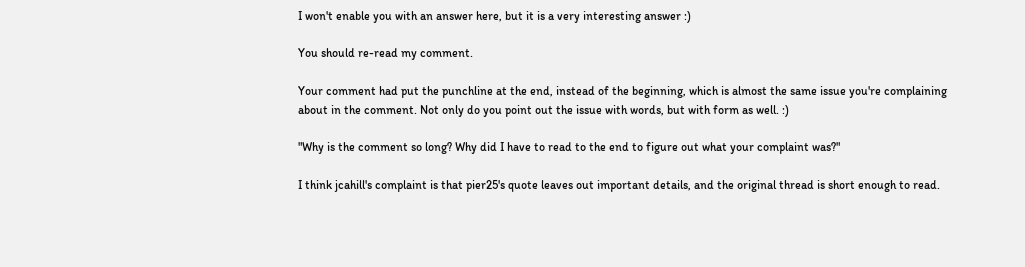I won't enable you with an answer here, but it is a very interesting answer :)

You should re-read my comment.

Your comment had put the punchline at the end, instead of the beginning, which is almost the same issue you're complaining about in the comment. Not only do you point out the issue with words, but with form as well. :)

"Why is the comment so long? Why did I have to read to the end to figure out what your complaint was?"

I think jcahill's complaint is that pier25's quote leaves out important details, and the original thread is short enough to read.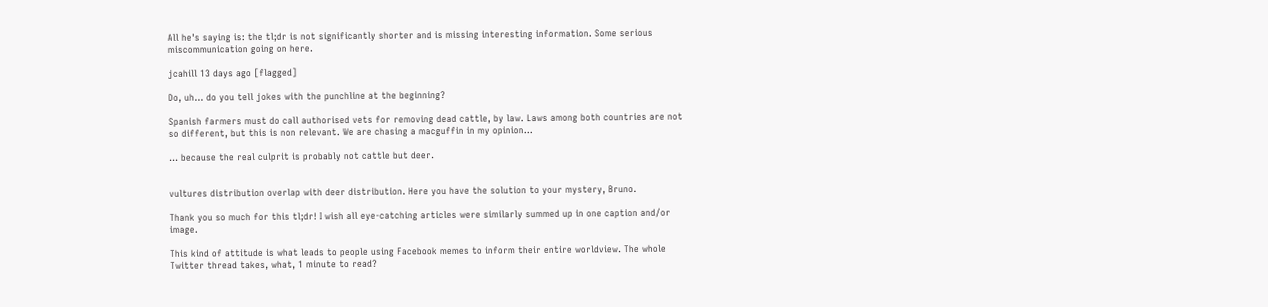All he's saying is: the tl;dr is not significantly shorter and is missing interesting information. Some serious miscommunication going on here.

jcahill 13 days ago [flagged]

Do, uh… do you tell jokes with the punchline at the beginning?

Spanish farmers must do call authorised vets for removing dead cattle, by law. Laws among both countries are not so different, but this is non relevant. We are chasing a macguffin in my opinion...

... because the real culprit is probably not cattle but deer.


vultures distribution overlap with deer distribution. Here you have the solution to your mystery, Bruno.

Thank you so much for this tl;dr! I wish all eye-catching articles were similarly summed up in one caption and/or image.

This kind of attitude is what leads to people using Facebook memes to inform their entire worldview. The whole Twitter thread takes, what, 1 minute to read?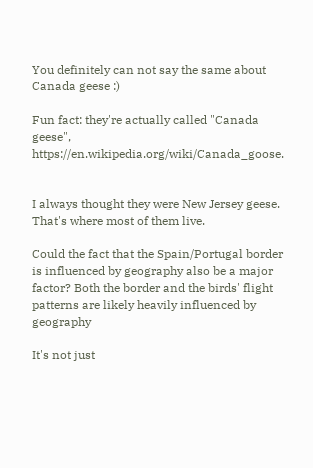You definitely can not say the same about Canada geese :)

Fun fact: they're actually called "Canada geese", https://en.wikipedia.org/wiki/Canada_goose.


I always thought they were New Jersey geese. That's where most of them live.

Could the fact that the Spain/Portugal border is influenced by geography also be a major factor? Both the border and the birds' flight patterns are likely heavily influenced by geography

It's not just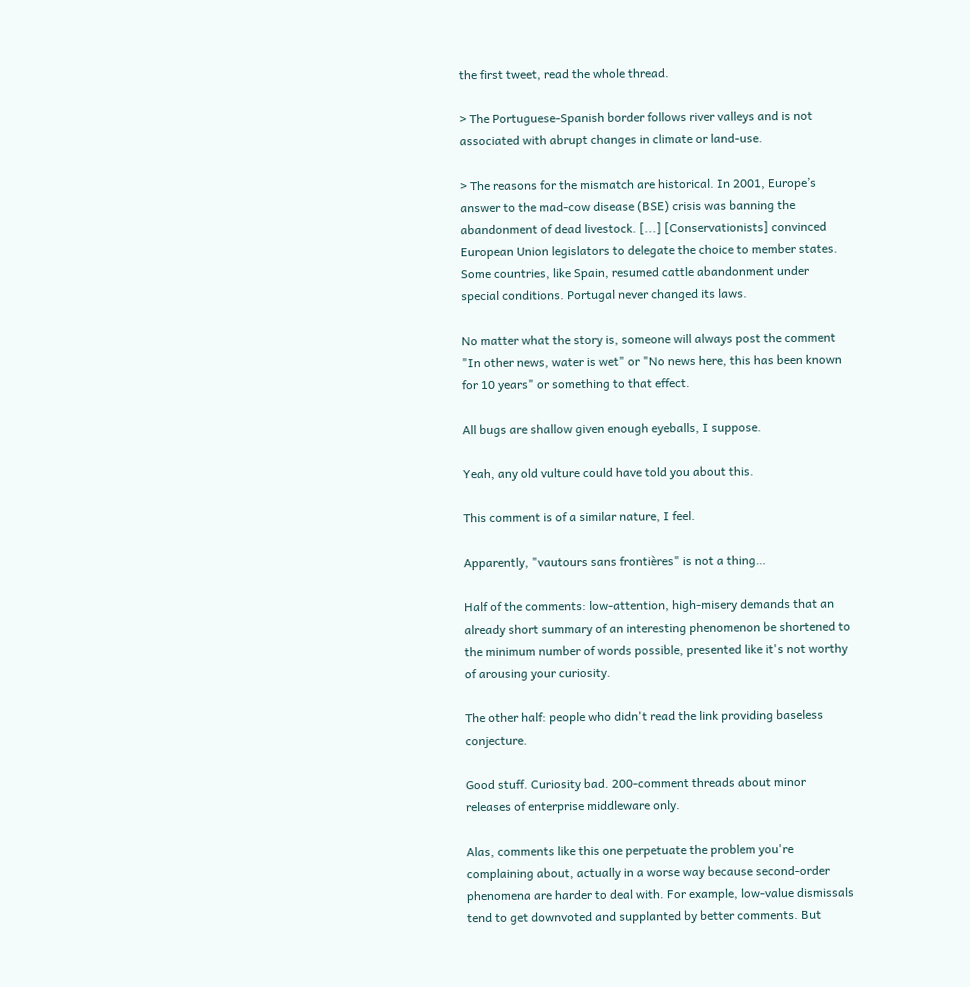the first tweet, read the whole thread.

> The Portuguese-Spanish border follows river valleys and is not associated with abrupt changes in climate or land-use.

> The reasons for the mismatch are historical. In 2001, Europe’s answer to the mad-cow disease (BSE) crisis was banning the abandonment of dead livestock. [...] [Conservationists] convinced European Union legislators to delegate the choice to member states. Some countries, like Spain, resumed cattle abandonment under special conditions. Portugal never changed its laws.

No matter what the story is, someone will always post the comment "In other news, water is wet" or "No news here, this has been known for 10 years" or something to that effect.

All bugs are shallow given enough eyeballs, I suppose.

Yeah, any old vulture could have told you about this.

This comment is of a similar nature, I feel.

Apparently, "vautours sans frontières" is not a thing…

Half of the comments: low-attention, high-misery demands that an already short summary of an interesting phenomenon be shortened to the minimum number of words possible, presented like it's not worthy of arousing your curiosity.

The other half: people who didn't read the link providing baseless conjecture.

Good stuff. Curiosity bad. 200-comment threads about minor releases of enterprise middleware only.

Alas, comments like this one perpetuate the problem you're complaining about, actually in a worse way because second-order phenomena are harder to deal with. For example, low-value dismissals tend to get downvoted and supplanted by better comments. But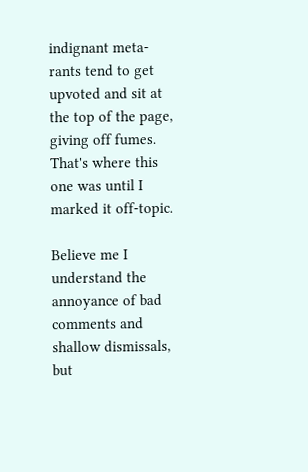indignant meta-rants tend to get upvoted and sit at the top of the page, giving off fumes. That's where this one was until I marked it off-topic.

Believe me I understand the annoyance of bad comments and shallow dismissals, but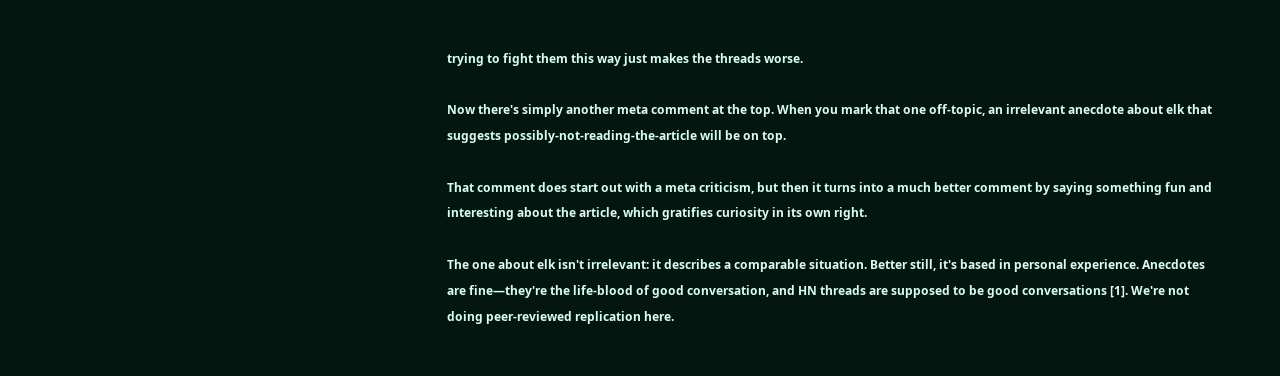trying to fight them this way just makes the threads worse.

Now there's simply another meta comment at the top. When you mark that one off-topic, an irrelevant anecdote about elk that suggests possibly-not-reading-the-article will be on top.

That comment does start out with a meta criticism, but then it turns into a much better comment by saying something fun and interesting about the article, which gratifies curiosity in its own right.

The one about elk isn't irrelevant: it describes a comparable situation. Better still, it's based in personal experience. Anecdotes are fine—they're the life-blood of good conversation, and HN threads are supposed to be good conversations [1]. We're not doing peer-reviewed replication here.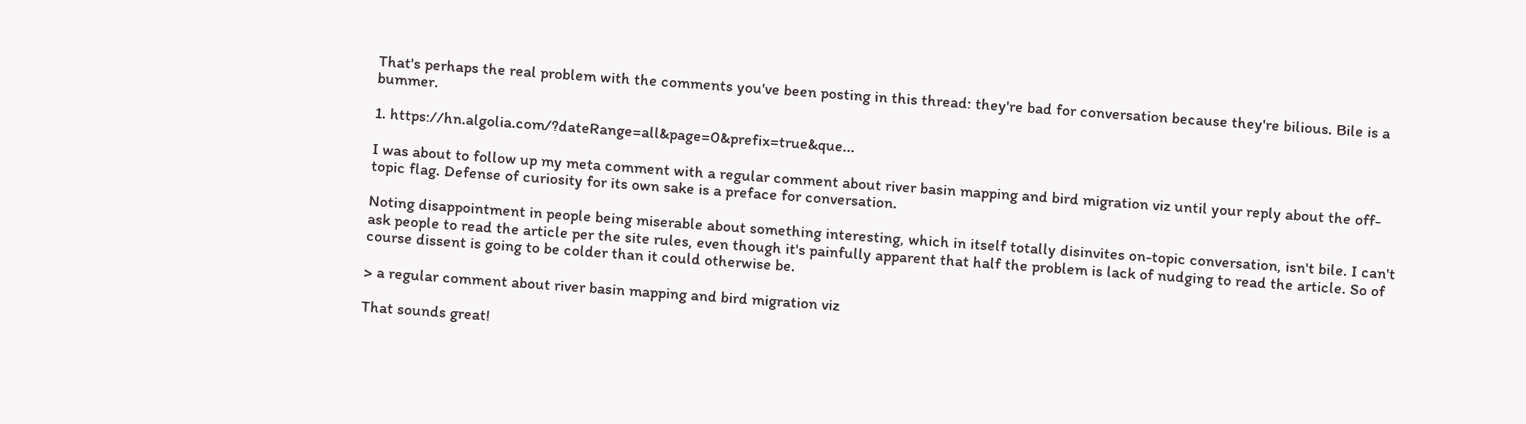That's perhaps the real problem with the comments you've been posting in this thread: they're bad for conversation because they're bilious. Bile is a bummer.

1. https://hn.algolia.com/?dateRange=all&page=0&prefix=true&que...

I was about to follow up my meta comment with a regular comment about river basin mapping and bird migration viz until your reply about the off-topic flag. Defense of curiosity for its own sake is a preface for conversation.

Noting disappointment in people being miserable about something interesting, which in itself totally disinvites on-topic conversation, isn't bile. I can't ask people to read the article per the site rules, even though it's painfully apparent that half the problem is lack of nudging to read the article. So of course dissent is going to be colder than it could otherwise be.

> a regular comment about river basin mapping and bird migration viz

That sounds great!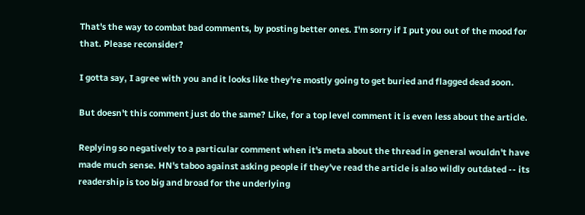That's the way to combat bad comments, by posting better ones. I'm sorry if I put you out of the mood for that. Please reconsider?

I gotta say, I agree with you and it looks like they're mostly going to get buried and flagged dead soon.

But doesn't this comment just do the same? Like, for a top level comment it is even less about the article.

Replying so negatively to a particular comment when it's meta about the thread in general wouldn't have made much sense. HN's taboo against asking people if they've read the article is also wildly outdated -- its readership is too big and broad for the underlying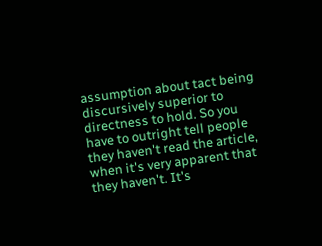assumption about tact being discursively superior to directness to hold. So you have to outright tell people they haven't read the article, when it's very apparent that they haven't. It's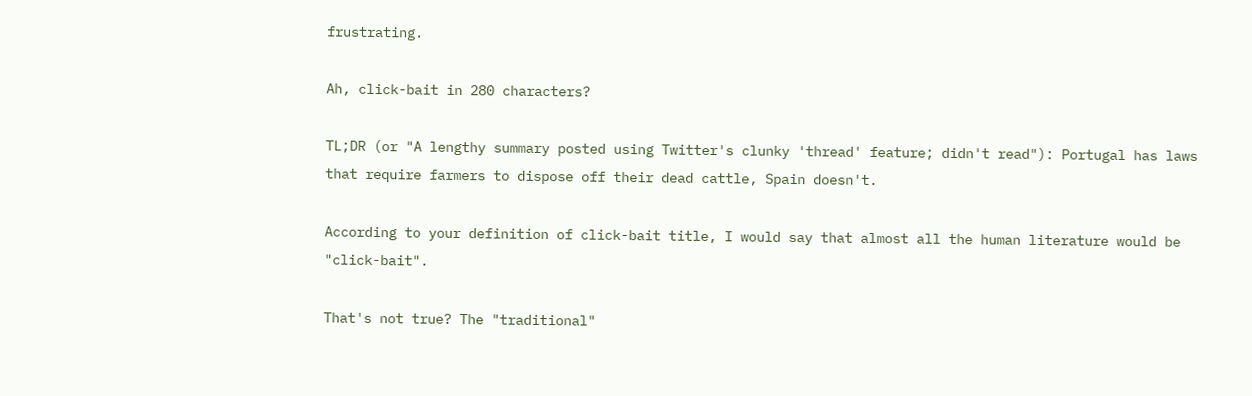frustrating.

Ah, click-bait in 280 characters?

TL;DR (or "A lengthy summary posted using Twitter's clunky 'thread' feature; didn't read"): Portugal has laws that require farmers to dispose off their dead cattle, Spain doesn't.

According to your definition of click-bait title, I would say that almost all the human literature would be "click-bait".

That's not true? The "traditional"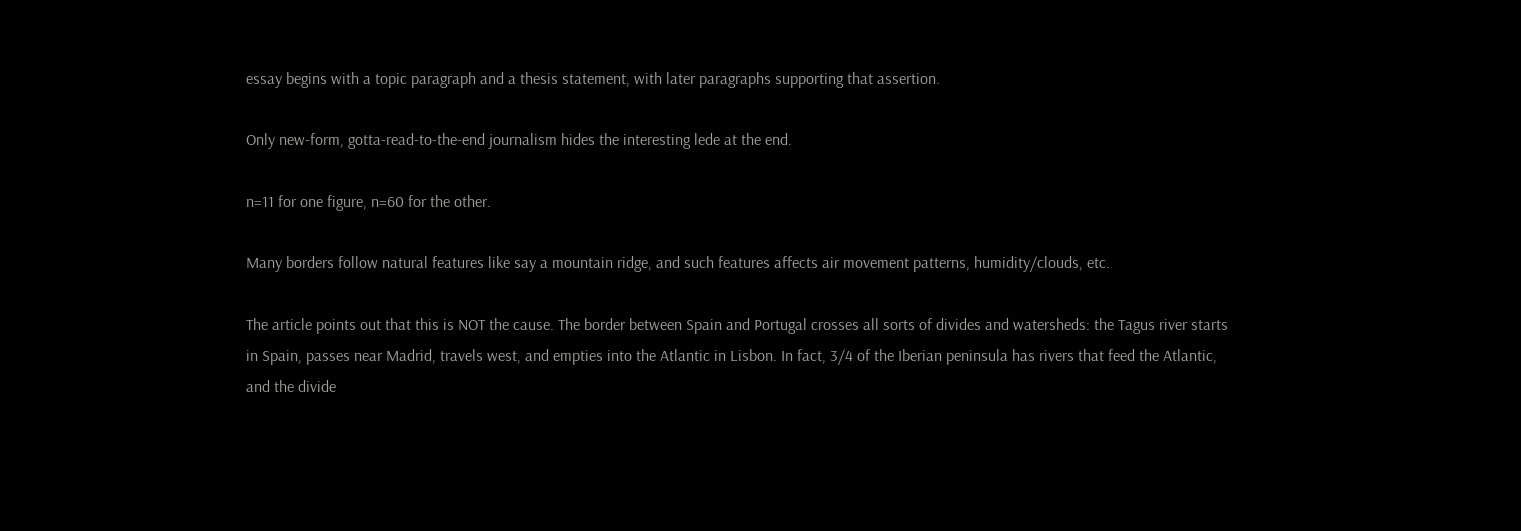essay begins with a topic paragraph and a thesis statement, with later paragraphs supporting that assertion.

Only new-form, gotta-read-to-the-end journalism hides the interesting lede at the end.

n=11 for one figure, n=60 for the other.

Many borders follow natural features like say a mountain ridge, and such features affects air movement patterns, humidity/clouds, etc.

The article points out that this is NOT the cause. The border between Spain and Portugal crosses all sorts of divides and watersheds: the Tagus river starts in Spain, passes near Madrid, travels west, and empties into the Atlantic in Lisbon. In fact, 3/4 of the Iberian peninsula has rivers that feed the Atlantic, and the divide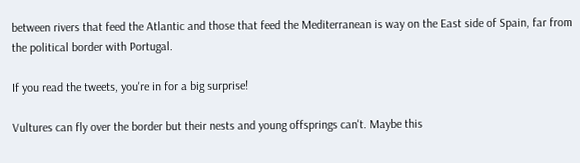between rivers that feed the Atlantic and those that feed the Mediterranean is way on the East side of Spain, far from the political border with Portugal.

If you read the tweets, you're in for a big surprise!

Vultures can fly over the border but their nests and young offsprings can't. Maybe this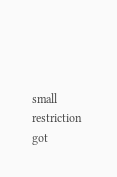small restriction got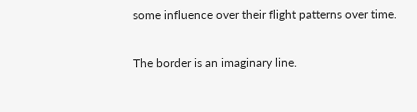some influence over their flight patterns over time.

The border is an imaginary line.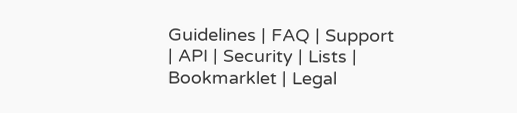Guidelines | FAQ | Support | API | Security | Lists | Bookmarklet | Legal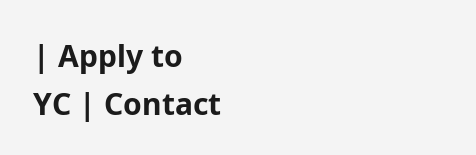| Apply to YC | Contact